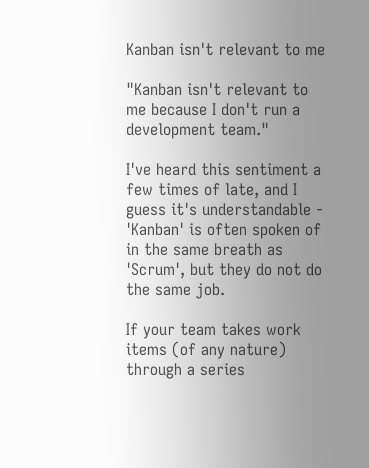Kanban isn't relevant to me

"Kanban isn't relevant to me because I don't run a development team."

I've heard this sentiment a few times of late, and I guess it's understandable - 'Kanban' is often spoken of in the same breath as 'Scrum', but they do not do the same job.

If your team takes work items (of any nature) through a series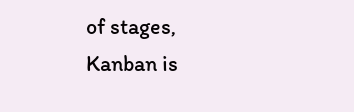of stages, Kanban is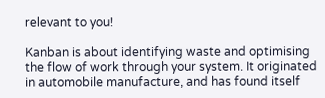relevant to you!

Kanban is about identifying waste and optimising the flow of work through your system. It originated in automobile manufacture, and has found itself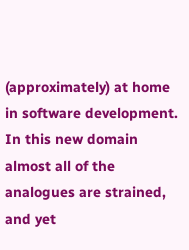(approximately) at home in software development. In this new domain almost all of the analogues are strained, and yet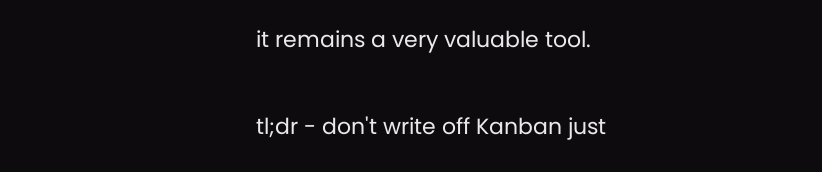it remains a very valuable tool.

tl;dr - don't write off Kanban just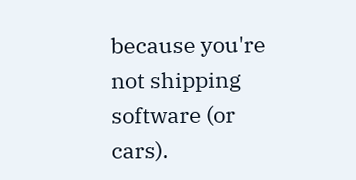because you're not shipping software (or cars).